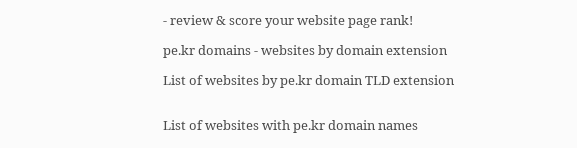- review & score your website page rank!

pe.kr domains - websites by domain extension

List of websites by pe.kr domain TLD extension


List of websites with pe.kr domain names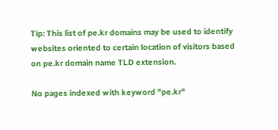Tip: This list of pe.kr domains may be used to identify websites oriented to certain location of visitors based on pe.kr domain name TLD extension.

No pages indexed with keyword "pe.kr"